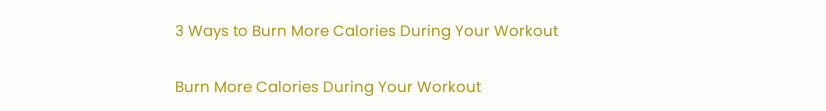3 Ways to Burn More Calories During Your Workout

Burn More Calories During Your Workout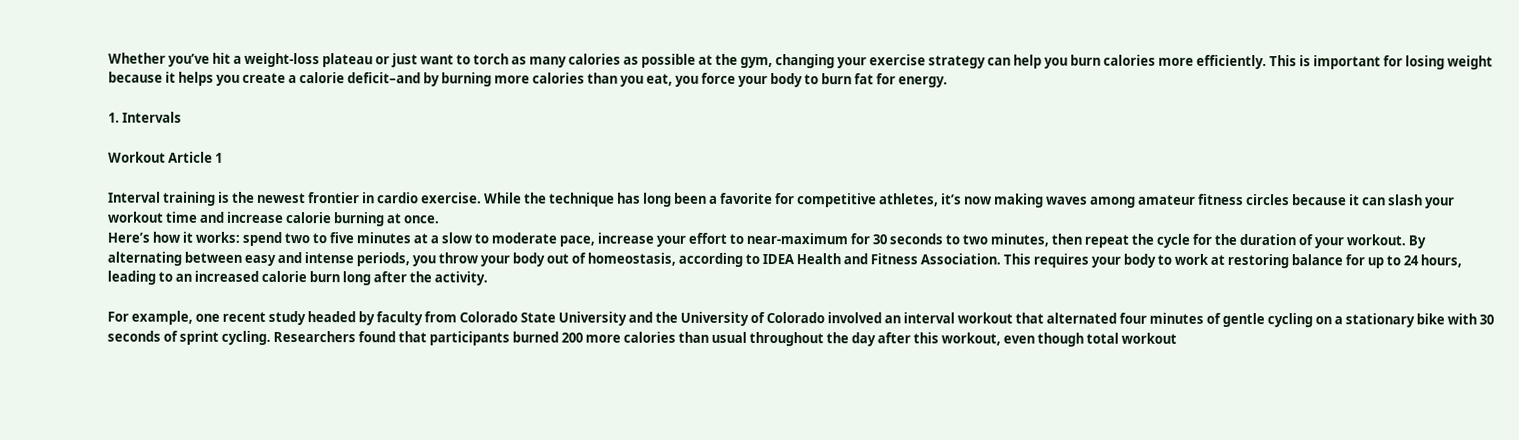Whether you’ve hit a weight-loss plateau or just want to torch as many calories as possible at the gym, changing your exercise strategy can help you burn calories more efficiently. This is important for losing weight because it helps you create a calorie deficit–and by burning more calories than you eat, you force your body to burn fat for energy.

1. Intervals

Workout Article 1

Interval training is the newest frontier in cardio exercise. While the technique has long been a favorite for competitive athletes, it’s now making waves among amateur fitness circles because it can slash your workout time and increase calorie burning at once.
Here’s how it works: spend two to five minutes at a slow to moderate pace, increase your effort to near-maximum for 30 seconds to two minutes, then repeat the cycle for the duration of your workout. By alternating between easy and intense periods, you throw your body out of homeostasis, according to IDEA Health and Fitness Association. This requires your body to work at restoring balance for up to 24 hours, leading to an increased calorie burn long after the activity.

For example, one recent study headed by faculty from Colorado State University and the University of Colorado involved an interval workout that alternated four minutes of gentle cycling on a stationary bike with 30 seconds of sprint cycling. Researchers found that participants burned 200 more calories than usual throughout the day after this workout, even though total workout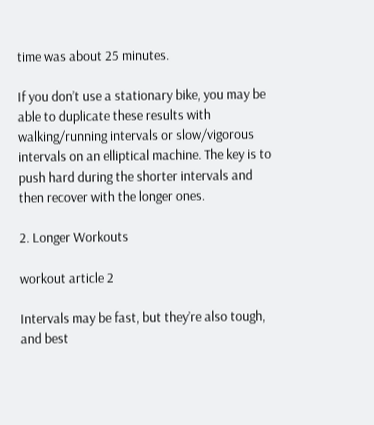time was about 25 minutes.

If you don’t use a stationary bike, you may be able to duplicate these results with walking/running intervals or slow/vigorous intervals on an elliptical machine. The key is to push hard during the shorter intervals and then recover with the longer ones.

2. Longer Workouts

workout article 2

Intervals may be fast, but they’re also tough, and best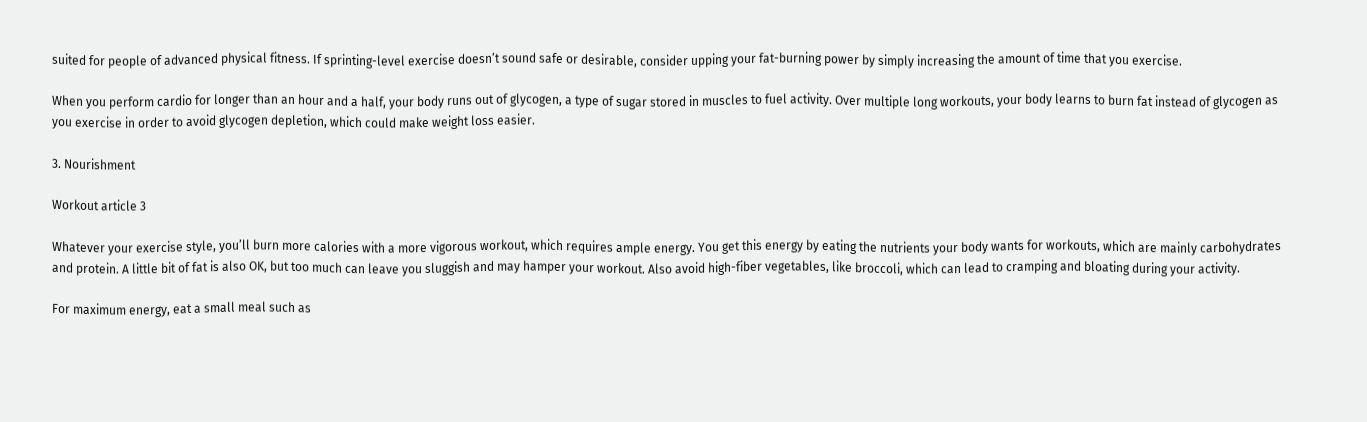suited for people of advanced physical fitness. If sprinting-level exercise doesn’t sound safe or desirable, consider upping your fat-burning power by simply increasing the amount of time that you exercise.

When you perform cardio for longer than an hour and a half, your body runs out of glycogen, a type of sugar stored in muscles to fuel activity. Over multiple long workouts, your body learns to burn fat instead of glycogen as you exercise in order to avoid glycogen depletion, which could make weight loss easier.

3. Nourishment

Workout article 3

Whatever your exercise style, you’ll burn more calories with a more vigorous workout, which requires ample energy. You get this energy by eating the nutrients your body wants for workouts, which are mainly carbohydrates and protein. A little bit of fat is also OK, but too much can leave you sluggish and may hamper your workout. Also avoid high-fiber vegetables, like broccoli, which can lead to cramping and bloating during your activity.

For maximum energy, eat a small meal such as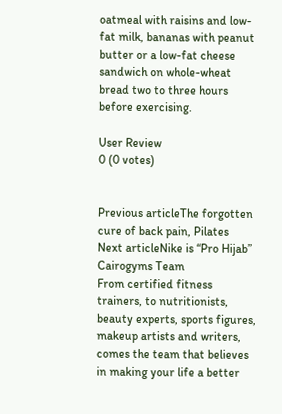oatmeal with raisins and low-fat milk, bananas with peanut butter or a low-fat cheese sandwich on whole-wheat bread two to three hours before exercising.

User Review
0 (0 votes)


Previous articleThe forgotten cure of back pain, Pilates
Next articleNike is “Pro Hijab”
Cairogyms Team
From certified fitness trainers, to nutritionists, beauty experts, sports figures, makeup artists and writers, comes the team that believes in making your life a better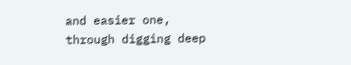and easier one, through digging deep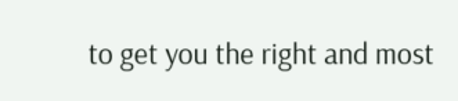to get you the right and most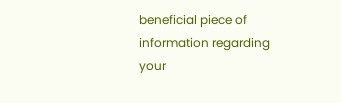beneficial piece of information regarding your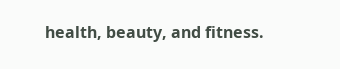health, beauty, and fitness.